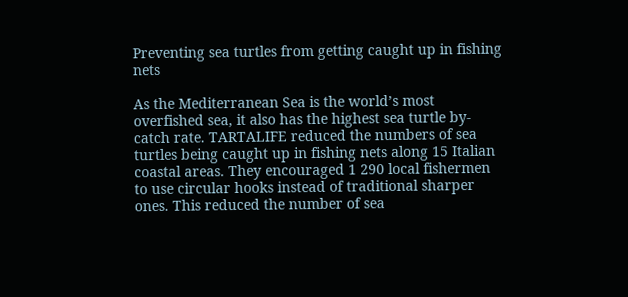Preventing sea turtles from getting caught up in fishing nets

As the Mediterranean Sea is the world’s most overfished sea, it also has the highest sea turtle by-catch rate. TARTALIFE reduced the numbers of sea turtles being caught up in fishing nets along 15 Italian coastal areas. They encouraged 1 290 local fishermen to use circular hooks instead of traditional sharper ones. This reduced the number of sea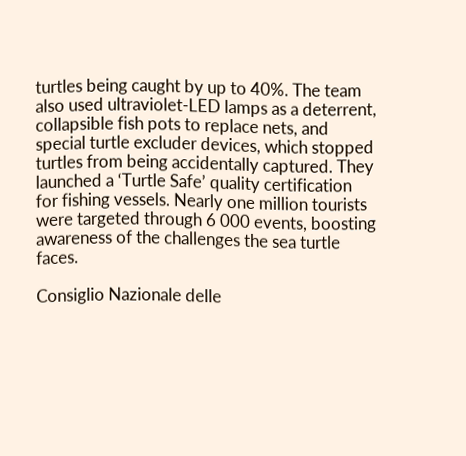turtles being caught by up to 40%. The team also used ultraviolet-LED lamps as a deterrent, collapsible fish pots to replace nets, and special turtle excluder devices, which stopped turtles from being accidentally captured. They launched a ‘Turtle Safe’ quality certification for fishing vessels. Nearly one million tourists were targeted through 6 000 events, boosting awareness of the challenges the sea turtle faces.

Consiglio Nazionale delle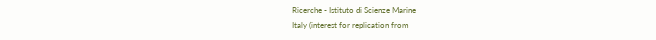Ricerche - Istituto di Scienze Marine
Italy (interest for replication from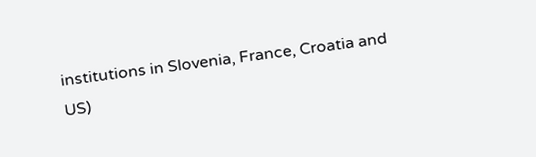institutions in Slovenia, France, Croatia and US)